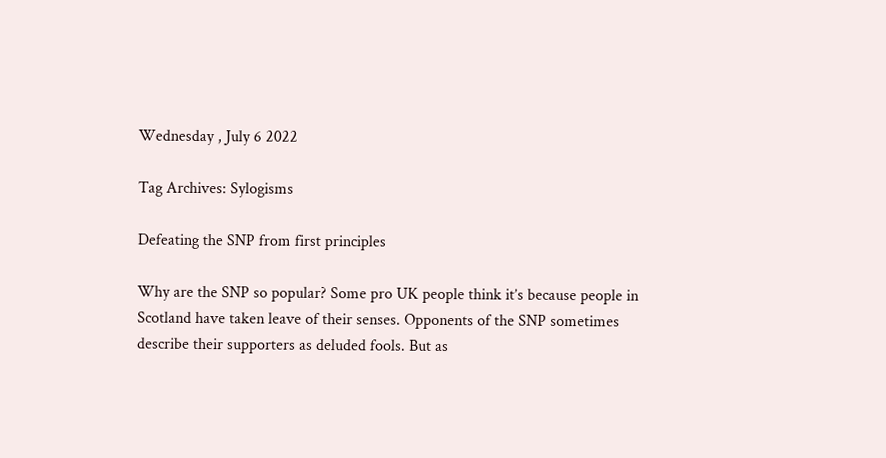Wednesday , July 6 2022

Tag Archives: Sylogisms

Defeating the SNP from first principles

Why are the SNP so popular? Some pro UK people think it’s because people in Scotland have taken leave of their senses. Opponents of the SNP sometimes describe their supporters as deluded fools. But as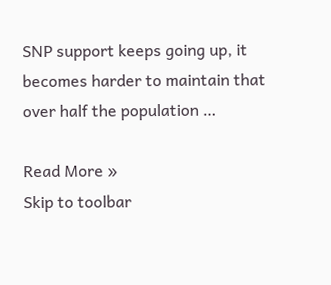SNP support keeps going up, it becomes harder to maintain that over half the population …

Read More »
Skip to toolbar